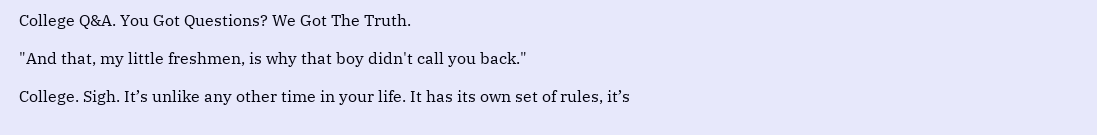College Q&A. You Got Questions? We Got The Truth.

"And that, my little freshmen, is why that boy didn't call you back."

College. Sigh. It’s unlike any other time in your life. It has its own set of rules, it’s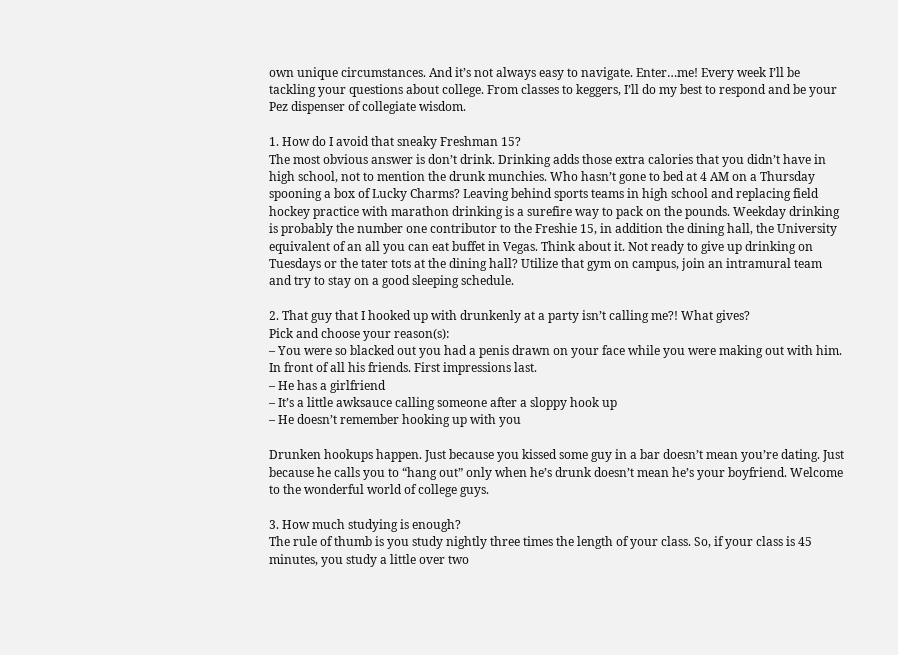own unique circumstances. And it’s not always easy to navigate. Enter…me! Every week I’ll be tackling your questions about college. From classes to keggers, I’ll do my best to respond and be your Pez dispenser of collegiate wisdom.

1. How do I avoid that sneaky Freshman 15?
The most obvious answer is don’t drink. Drinking adds those extra calories that you didn’t have in high school, not to mention the drunk munchies. Who hasn’t gone to bed at 4 AM on a Thursday spooning a box of Lucky Charms? Leaving behind sports teams in high school and replacing field hockey practice with marathon drinking is a surefire way to pack on the pounds. Weekday drinking is probably the number one contributor to the Freshie 15, in addition the dining hall, the University equivalent of an all you can eat buffet in Vegas. Think about it. Not ready to give up drinking on Tuesdays or the tater tots at the dining hall? Utilize that gym on campus, join an intramural team and try to stay on a good sleeping schedule.

2. That guy that I hooked up with drunkenly at a party isn’t calling me?! What gives?
Pick and choose your reason(s):
– You were so blacked out you had a penis drawn on your face while you were making out with him. In front of all his friends. First impressions last.
– He has a girlfriend
– It’s a little awksauce calling someone after a sloppy hook up
– He doesn’t remember hooking up with you

Drunken hookups happen. Just because you kissed some guy in a bar doesn’t mean you’re dating. Just because he calls you to “hang out” only when he’s drunk doesn’t mean he’s your boyfriend. Welcome to the wonderful world of college guys.

3. How much studying is enough?
The rule of thumb is you study nightly three times the length of your class. So, if your class is 45 minutes, you study a little over two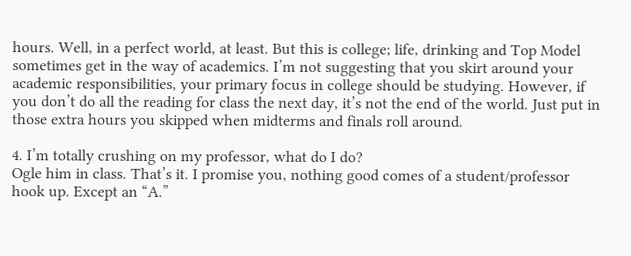hours. Well, in a perfect world, at least. But this is college; life, drinking and Top Model sometimes get in the way of academics. I’m not suggesting that you skirt around your academic responsibilities, your primary focus in college should be studying. However, if you don’t do all the reading for class the next day, it’s not the end of the world. Just put in those extra hours you skipped when midterms and finals roll around.

4. I’m totally crushing on my professor, what do I do?
Ogle him in class. That’s it. I promise you, nothing good comes of a student/professor hook up. Except an “A.”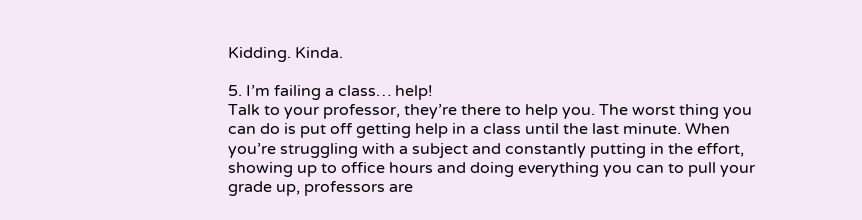Kidding. Kinda.

5. I’m failing a class… help!
Talk to your professor, they’re there to help you. The worst thing you can do is put off getting help in a class until the last minute. When you’re struggling with a subject and constantly putting in the effort, showing up to office hours and doing everything you can to pull your grade up, professors are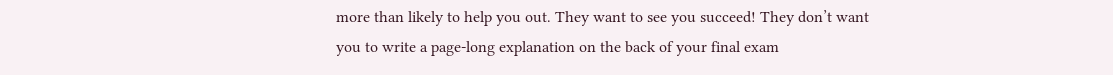more than likely to help you out. They want to see you succeed! They don’t want you to write a page-long explanation on the back of your final exam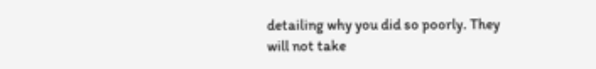detailing why you did so poorly. They will not take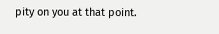pity on you at that point.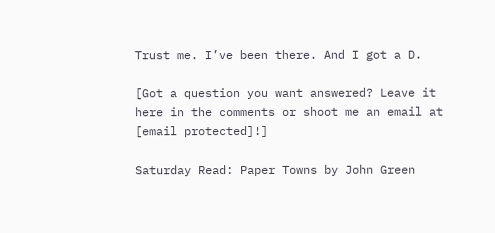Trust me. I’ve been there. And I got a D.

[Got a question you want answered? Leave it here in the comments or shoot me an email at [email protected]!]

Saturday Read: Paper Towns by John Green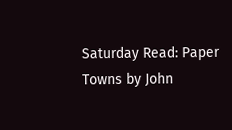Saturday Read: Paper Towns by John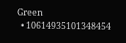Green
  • 10614935101348454